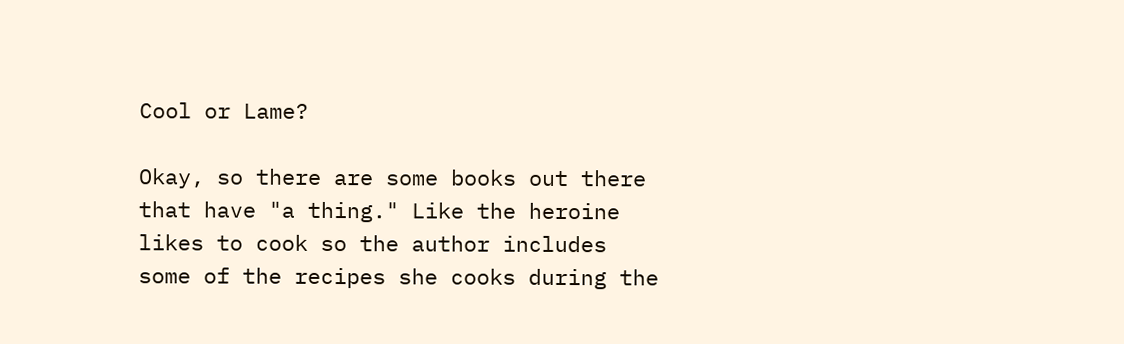Cool or Lame?

Okay, so there are some books out there that have "a thing." Like the heroine likes to cook so the author includes some of the recipes she cooks during the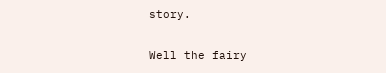story.

Well the fairy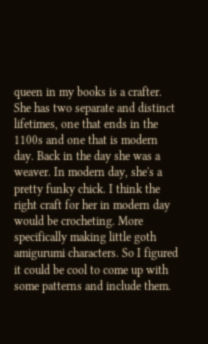queen in my books is a crafter. She has two separate and distinct lifetimes, one that ends in the 1100s and one that is modern day. Back in the day she was a weaver. In modern day, she's a pretty funky chick. I think the right craft for her in modern day would be crocheting. More specifically making little goth amigurumi characters. So I figured it could be cool to come up with some patterns and include them.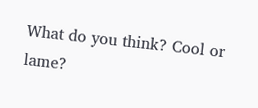What do you think? Cool or lame?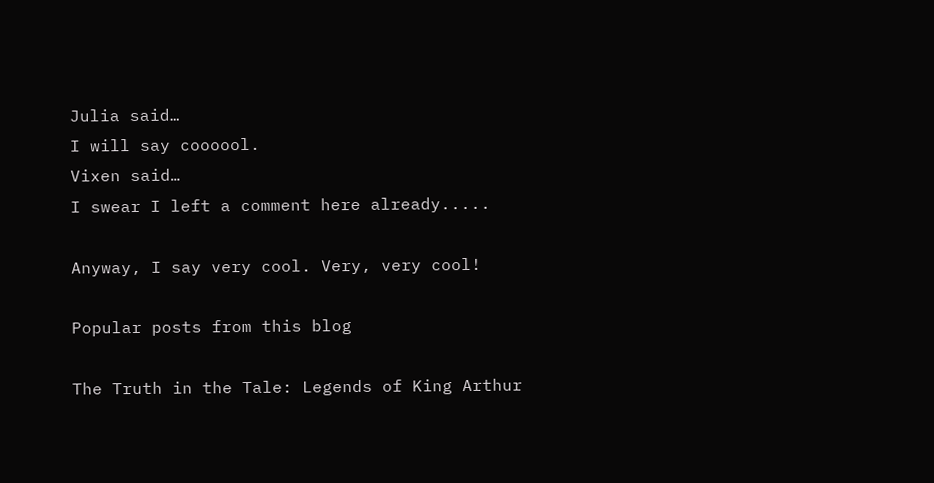Julia said…
I will say coooool.
Vixen said…
I swear I left a comment here already.....

Anyway, I say very cool. Very, very cool!

Popular posts from this blog

The Truth in the Tale: Legends of King Arthur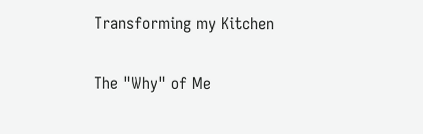Transforming my Kitchen

The "Why" of Me